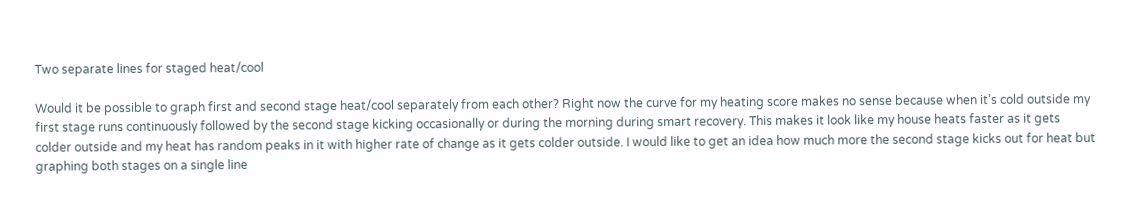Two separate lines for staged heat/cool

Would it be possible to graph first and second stage heat/cool separately from each other? Right now the curve for my heating score makes no sense because when it’s cold outside my first stage runs continuously followed by the second stage kicking occasionally or during the morning during smart recovery. This makes it look like my house heats faster as it gets colder outside and my heat has random peaks in it with higher rate of change as it gets colder outside. I would like to get an idea how much more the second stage kicks out for heat but graphing both stages on a single line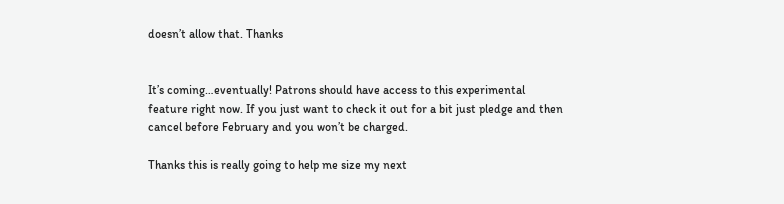doesn’t allow that. Thanks


It’s coming…eventually! Patrons should have access to this experimental feature right now. If you just want to check it out for a bit just pledge and then cancel before February and you won’t be charged.

Thanks this is really going to help me size my next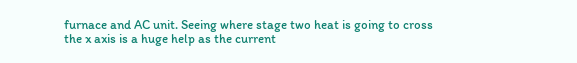furnace and AC unit. Seeing where stage two heat is going to cross the x axis is a huge help as the current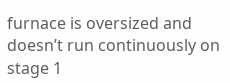furnace is oversized and doesn’t run continuously on stage 1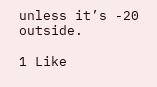unless it’s -20 outside.

1 Like